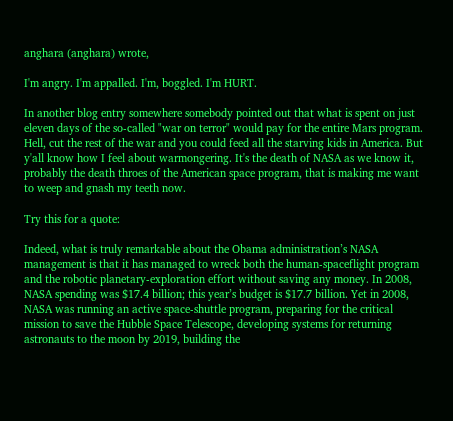anghara (anghara) wrote,

I'm angry. I'm appalled. I'm, boggled. I'm HURT.

In another blog entry somewhere somebody pointed out that what is spent on just eleven days of the so-called "war on terror" would pay for the entire Mars program. Hell, cut the rest of the war and you could feed all the starving kids in America. But y'all know how I feel about warmongering. It's the death of NASA as we know it, probably the death throes of the American space program, that is making me want to weep and gnash my teeth now.

Try this for a quote:

Indeed, what is truly remarkable about the Obama administration’s NASA management is that it has managed to wreck both the human-spaceflight program and the robotic planetary-exploration effort without saving any money. In 2008, NASA spending was $17.4 billion; this year’s budget is $17.7 billion. Yet in 2008, NASA was running an active space-shuttle program, preparing for the critical mission to save the Hubble Space Telescope, developing systems for returning astronauts to the moon by 2019, building the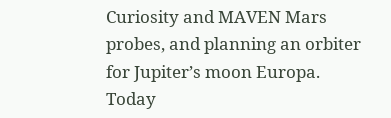Curiosity and MAVEN Mars probes, and planning an orbiter for Jupiter’s moon Europa. Today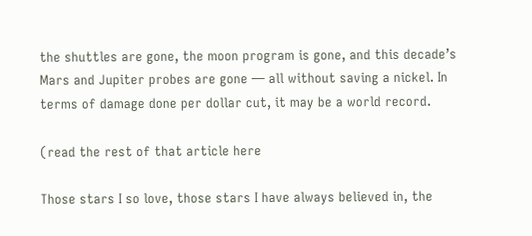the shuttles are gone, the moon program is gone, and this decade’s Mars and Jupiter probes are gone — all without saving a nickel. In terms of damage done per dollar cut, it may be a world record.

(read the rest of that article here

Those stars I so love, those stars I have always believed in, the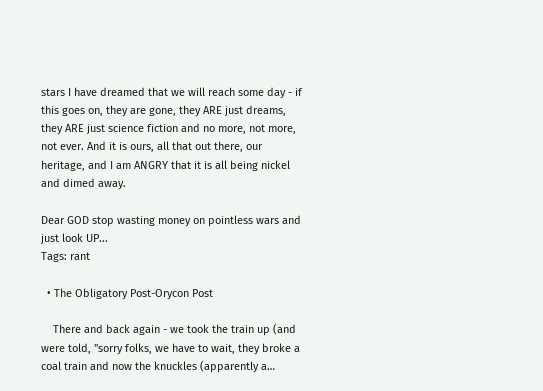stars I have dreamed that we will reach some day - if this goes on, they are gone, they ARE just dreams, they ARE just science fiction and no more, not more, not ever. And it is ours, all that out there, our heritage, and I am ANGRY that it is all being nickel and dimed away.

Dear GOD stop wasting money on pointless wars and just look UP...
Tags: rant

  • The Obligatory Post-Orycon Post

    There and back again - we took the train up (and were told, "sorry folks, we have to wait, they broke a coal train and now the knuckles (apparently a…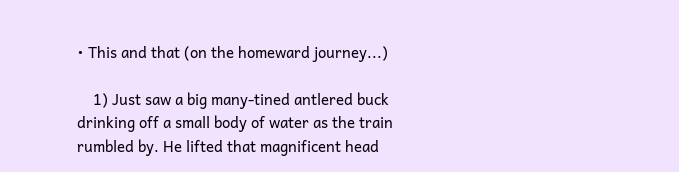• This and that (on the homeward journey...)

    1) Just saw a big many-tined antlered buck drinking off a small body of water as the train rumbled by. He lifted that magnificent head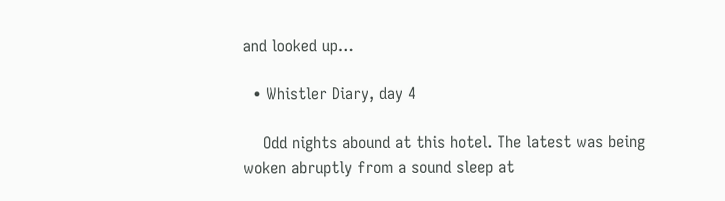and looked up…

  • Whistler Diary, day 4

    Odd nights abound at this hotel. The latest was being woken abruptly from a sound sleep at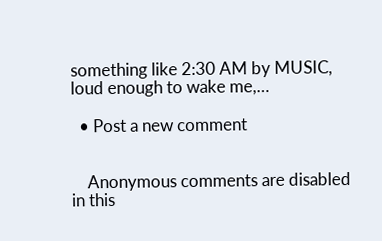something like 2:30 AM by MUSIC, loud enough to wake me,…

  • Post a new comment


    Anonymous comments are disabled in this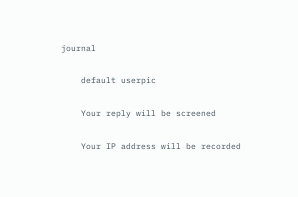journal

    default userpic

    Your reply will be screened

    Your IP address will be recorded